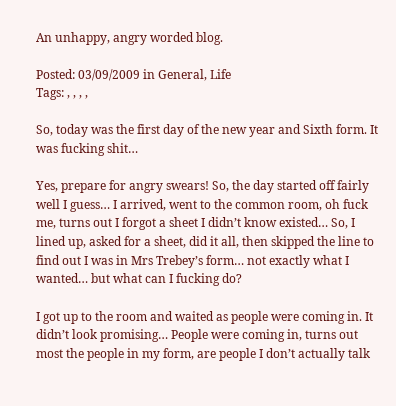An unhappy, angry worded blog.

Posted: 03/09/2009 in General, Life
Tags: , , , ,

So, today was the first day of the new year and Sixth form. It was fucking shit…

Yes, prepare for angry swears! So, the day started off fairly well I guess… I arrived, went to the common room, oh fuck me, turns out I forgot a sheet I didn’t know existed… So, I lined up, asked for a sheet, did it all, then skipped the line to find out I was in Mrs Trebey’s form… not exactly what I wanted… but what can I fucking do?

I got up to the room and waited as people were coming in. It didn’t look promising… People were coming in, turns out most the people in my form, are people I don’t actually talk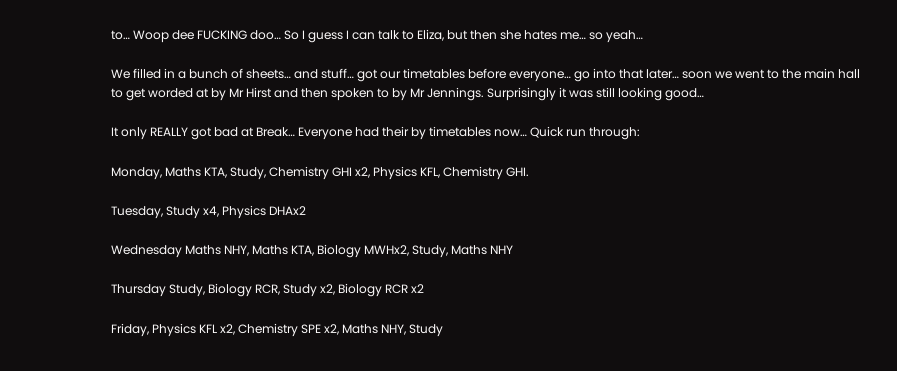to… Woop dee FUCKING doo… So I guess I can talk to Eliza, but then she hates me… so yeah…

We filled in a bunch of sheets… and stuff… got our timetables before everyone… go into that later… soon we went to the main hall to get worded at by Mr Hirst and then spoken to by Mr Jennings. Surprisingly it was still looking good…

It only REALLY got bad at Break… Everyone had their by timetables now… Quick run through:

Monday, Maths KTA, Study, Chemistry GHI x2, Physics KFL, Chemistry GHI.

Tuesday, Study x4, Physics DHAx2

Wednesday Maths NHY, Maths KTA, Biology MWHx2, Study, Maths NHY

Thursday Study, Biology RCR, Study x2, Biology RCR x2

Friday, Physics KFL x2, Chemistry SPE x2, Maths NHY, Study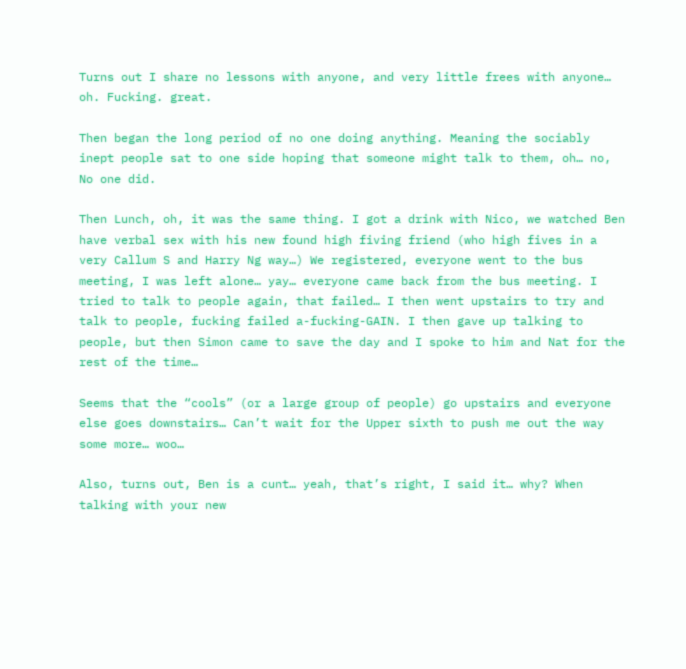Turns out I share no lessons with anyone, and very little frees with anyone… oh. Fucking. great.

Then began the long period of no one doing anything. Meaning the sociably inept people sat to one side hoping that someone might talk to them, oh… no, No one did.

Then Lunch, oh, it was the same thing. I got a drink with Nico, we watched Ben have verbal sex with his new found high fiving friend (who high fives in a very Callum S and Harry Ng way…) We registered, everyone went to the bus meeting, I was left alone… yay… everyone came back from the bus meeting. I tried to talk to people again, that failed… I then went upstairs to try and talk to people, fucking failed a-fucking-GAIN. I then gave up talking to people, but then Simon came to save the day and I spoke to him and Nat for the rest of the time…

Seems that the “cools” (or a large group of people) go upstairs and everyone else goes downstairs… Can’t wait for the Upper sixth to push me out the way some more… woo…

Also, turns out, Ben is a cunt… yeah, that’s right, I said it… why? When talking with your new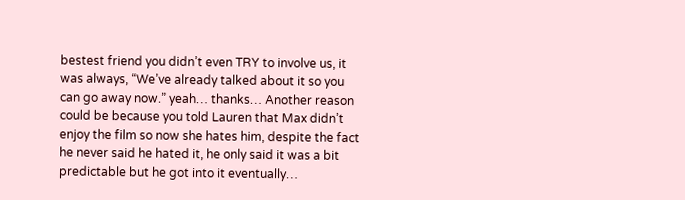bestest friend you didn’t even TRY to involve us, it was always, “We’ve already talked about it so you can go away now.” yeah… thanks… Another reason could be because you told Lauren that Max didn’t enjoy the film so now she hates him, despite the fact he never said he hated it, he only said it was a bit predictable but he got into it eventually…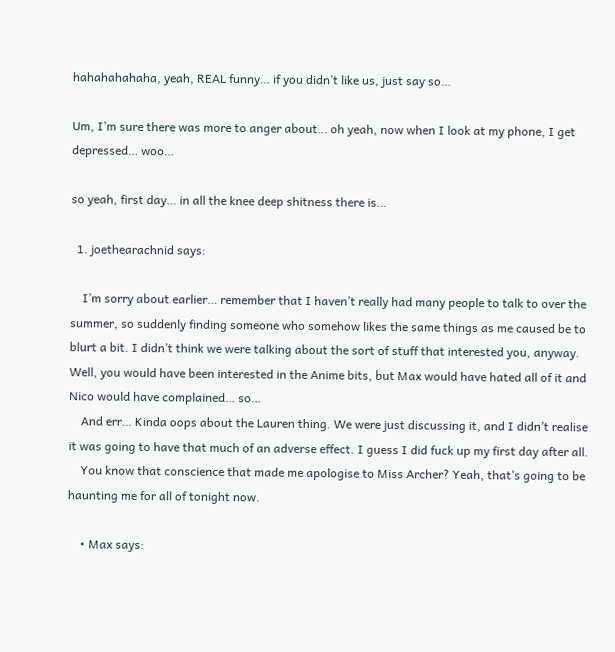hahahahahaha, yeah, REAL funny… if you didn’t like us, just say so…

Um, I’m sure there was more to anger about… oh yeah, now when I look at my phone, I get depressed… woo…

so yeah, first day… in all the knee deep shitness there is…

  1. joethearachnid says:

    I’m sorry about earlier… remember that I haven’t really had many people to talk to over the summer, so suddenly finding someone who somehow likes the same things as me caused be to blurt a bit. I didn’t think we were talking about the sort of stuff that interested you, anyway. Well, you would have been interested in the Anime bits, but Max would have hated all of it and Nico would have complained… so…
    And err… Kinda oops about the Lauren thing. We were just discussing it, and I didn’t realise it was going to have that much of an adverse effect. I guess I did fuck up my first day after all.
    You know that conscience that made me apologise to Miss Archer? Yeah, that’s going to be haunting me for all of tonight now.

    • Max says: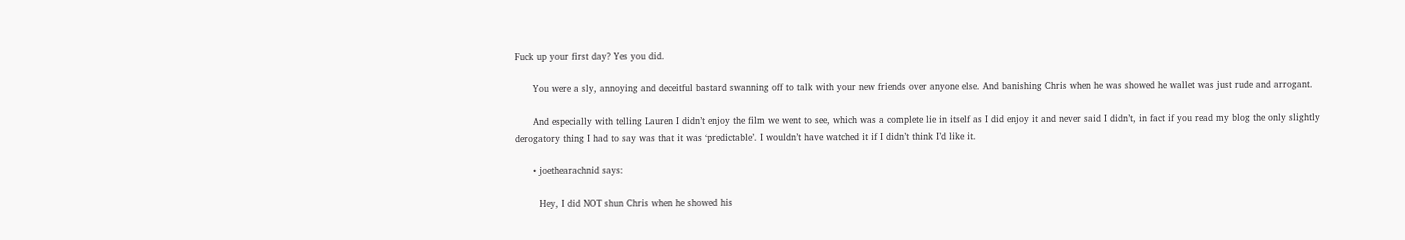Fuck up your first day? Yes you did.

      You were a sly, annoying and deceitful bastard swanning off to talk with your new friends over anyone else. And banishing Chris when he was showed he wallet was just rude and arrogant.

      And especially with telling Lauren I didn’t enjoy the film we went to see, which was a complete lie in itself as I did enjoy it and never said I didn’t, in fact if you read my blog the only slightly derogatory thing I had to say was that it was ‘predictable’. I wouldn’t have watched it if I didn’t think I’d like it.

      • joethearachnid says:

        Hey, I did NOT shun Chris when he showed his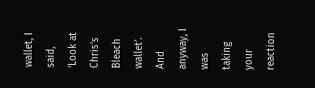wallet, I said, ‘Look at Chris’s Bleach wallet’. And anyway, I was taking your reaction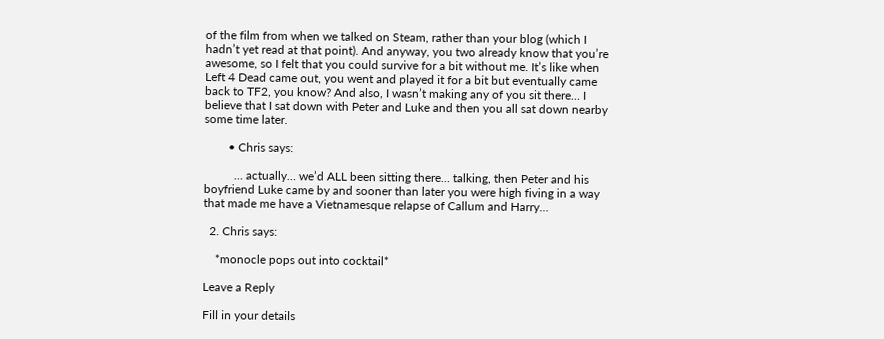of the film from when we talked on Steam, rather than your blog (which I hadn’t yet read at that point). And anyway, you two already know that you’re awesome, so I felt that you could survive for a bit without me. It’s like when Left 4 Dead came out, you went and played it for a bit but eventually came back to TF2, you know? And also, I wasn’t making any of you sit there… I believe that I sat down with Peter and Luke and then you all sat down nearby some time later.

        • Chris says:

          … actually… we’d ALL been sitting there… talking, then Peter and his boyfriend Luke came by and sooner than later you were high fiving in a way that made me have a Vietnamesque relapse of Callum and Harry…

  2. Chris says:

    *monocle pops out into cocktail*

Leave a Reply

Fill in your details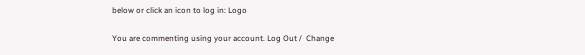below or click an icon to log in: Logo

You are commenting using your account. Log Out /  Change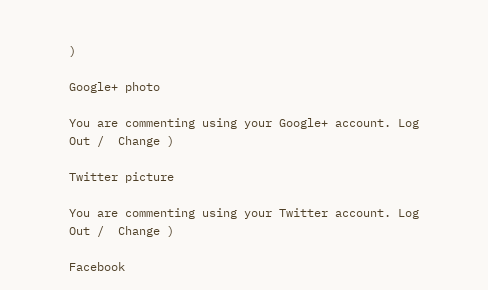)

Google+ photo

You are commenting using your Google+ account. Log Out /  Change )

Twitter picture

You are commenting using your Twitter account. Log Out /  Change )

Facebook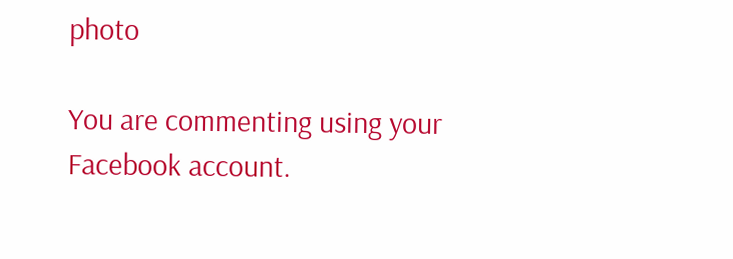photo

You are commenting using your Facebook account.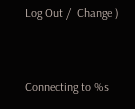Log Out /  Change )


Connecting to %s